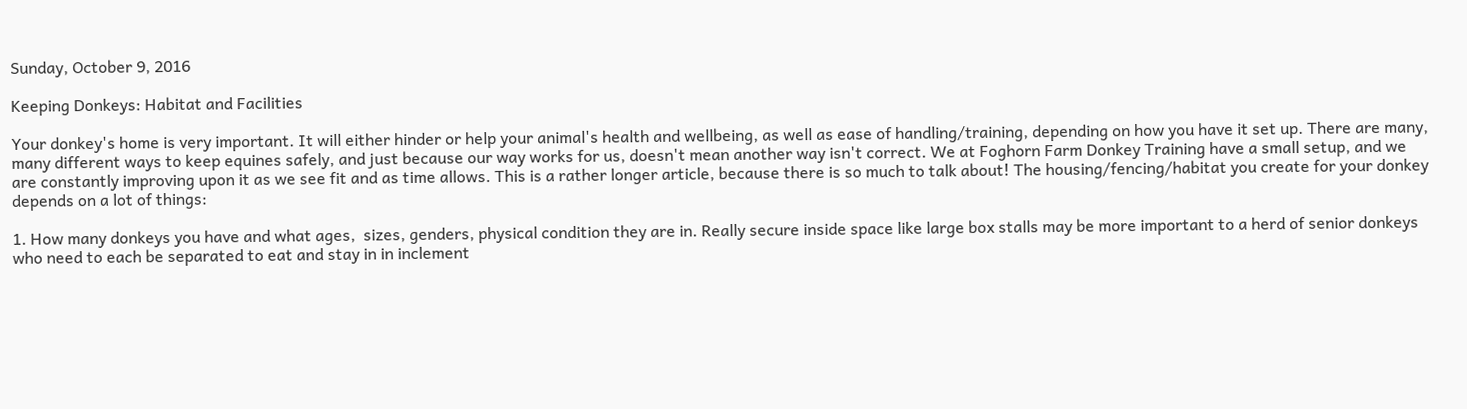Sunday, October 9, 2016

Keeping Donkeys: Habitat and Facilities

Your donkey's home is very important. It will either hinder or help your animal's health and wellbeing, as well as ease of handling/training, depending on how you have it set up. There are many, many different ways to keep equines safely, and just because our way works for us, doesn't mean another way isn't correct. We at Foghorn Farm Donkey Training have a small setup, and we are constantly improving upon it as we see fit and as time allows. This is a rather longer article, because there is so much to talk about! The housing/fencing/habitat you create for your donkey depends on a lot of things:

1. How many donkeys you have and what ages,  sizes, genders, physical condition they are in. Really secure inside space like large box stalls may be more important to a herd of senior donkeys who need to each be separated to eat and stay in in inclement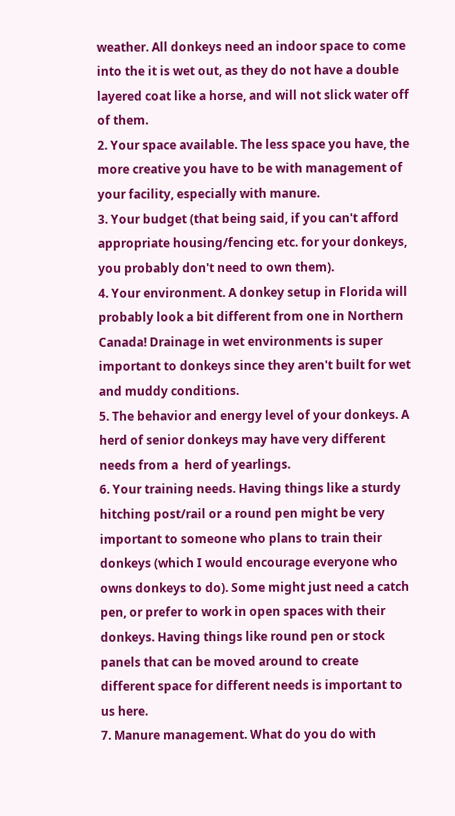weather. All donkeys need an indoor space to come into the it is wet out, as they do not have a double layered coat like a horse, and will not slick water off of them.
2. Your space available. The less space you have, the more creative you have to be with management of your facility, especially with manure.
3. Your budget (that being said, if you can't afford appropriate housing/fencing etc. for your donkeys, you probably don't need to own them).
4. Your environment. A donkey setup in Florida will probably look a bit different from one in Northern Canada! Drainage in wet environments is super important to donkeys since they aren't built for wet and muddy conditions.
5. The behavior and energy level of your donkeys. A herd of senior donkeys may have very different needs from a  herd of yearlings.
6. Your training needs. Having things like a sturdy hitching post/rail or a round pen might be very important to someone who plans to train their donkeys (which I would encourage everyone who owns donkeys to do). Some might just need a catch pen, or prefer to work in open spaces with their donkeys. Having things like round pen or stock panels that can be moved around to create different space for different needs is important to us here.
7. Manure management. What do you do with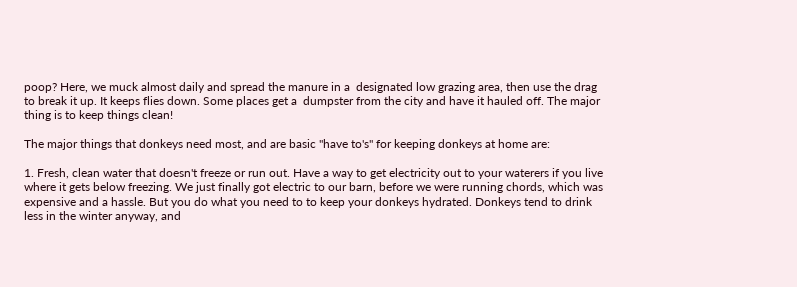poop? Here, we muck almost daily and spread the manure in a  designated low grazing area, then use the drag to break it up. It keeps flies down. Some places get a  dumpster from the city and have it hauled off. The major thing is to keep things clean!

The major things that donkeys need most, and are basic "have to's" for keeping donkeys at home are:

1. Fresh, clean water that doesn't freeze or run out. Have a way to get electricity out to your waterers if you live where it gets below freezing. We just finally got electric to our barn, before we were running chords, which was expensive and a hassle. But you do what you need to to keep your donkeys hydrated. Donkeys tend to drink less in the winter anyway, and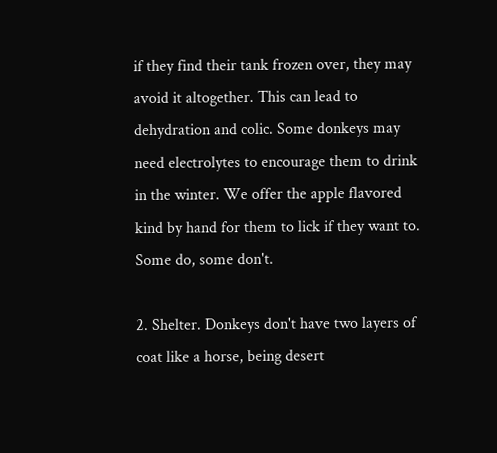if they find their tank frozen over, they may avoid it altogether. This can lead to dehydration and colic. Some donkeys may need electrolytes to encourage them to drink in the winter. We offer the apple flavored kind by hand for them to lick if they want to. Some do, some don't.

2. Shelter. Donkeys don't have two layers of coat like a horse, being desert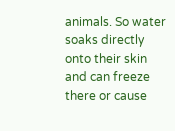animals. So water soaks directly onto their skin and can freeze there or cause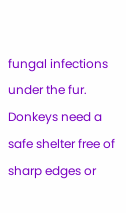fungal infections under the fur. Donkeys need a safe shelter free of sharp edges or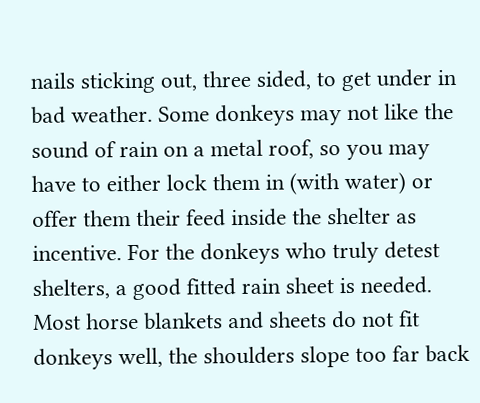nails sticking out, three sided, to get under in bad weather. Some donkeys may not like the sound of rain on a metal roof, so you may have to either lock them in (with water) or offer them their feed inside the shelter as incentive. For the donkeys who truly detest shelters, a good fitted rain sheet is needed. Most horse blankets and sheets do not fit donkeys well, the shoulders slope too far back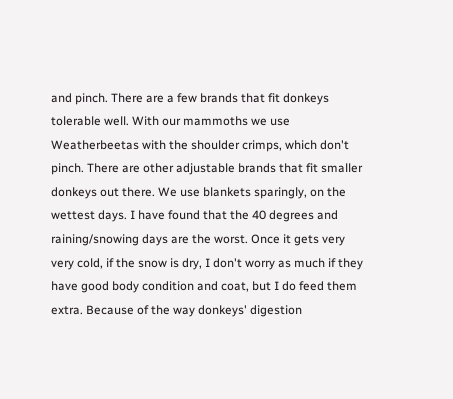and pinch. There are a few brands that fit donkeys tolerable well. With our mammoths we use Weatherbeetas with the shoulder crimps, which don't pinch. There are other adjustable brands that fit smaller donkeys out there. We use blankets sparingly, on the wettest days. I have found that the 40 degrees and raining/snowing days are the worst. Once it gets very very cold, if the snow is dry, I don't worry as much if they have good body condition and coat, but I do feed them extra. Because of the way donkeys' digestion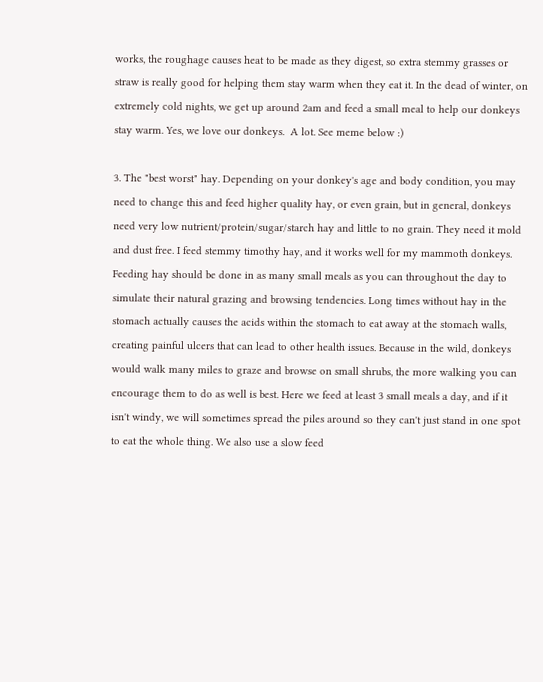works, the roughage causes heat to be made as they digest, so extra stemmy grasses or straw is really good for helping them stay warm when they eat it. In the dead of winter, on extremely cold nights, we get up around 2am and feed a small meal to help our donkeys stay warm. Yes, we love our donkeys.  A lot. See meme below :)

3. The "best worst" hay. Depending on your donkey's age and body condition, you may need to change this and feed higher quality hay, or even grain, but in general, donkeys need very low nutrient/protein/sugar/starch hay and little to no grain. They need it mold and dust free. I feed stemmy timothy hay, and it works well for my mammoth donkeys. Feeding hay should be done in as many small meals as you can throughout the day to simulate their natural grazing and browsing tendencies. Long times without hay in the stomach actually causes the acids within the stomach to eat away at the stomach walls, creating painful ulcers that can lead to other health issues. Because in the wild, donkeys would walk many miles to graze and browse on small shrubs, the more walking you can encourage them to do as well is best. Here we feed at least 3 small meals a day, and if it isn't windy, we will sometimes spread the piles around so they can't just stand in one spot to eat the whole thing. We also use a slow feed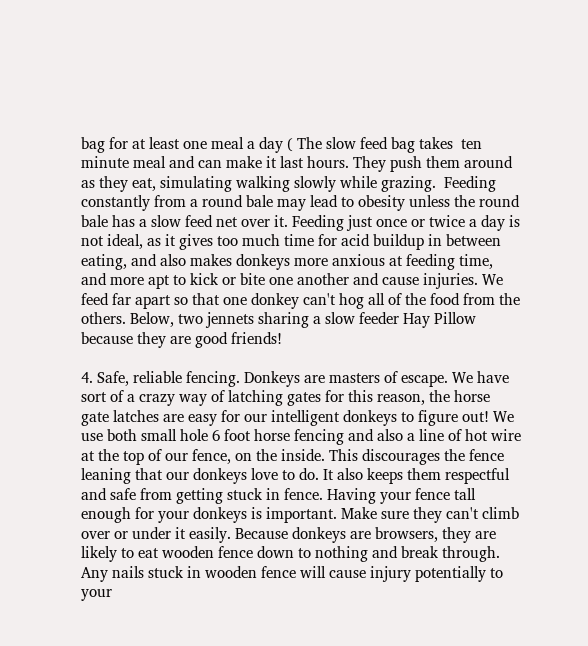bag for at least one meal a day ( The slow feed bag takes  ten minute meal and can make it last hours. They push them around as they eat, simulating walking slowly while grazing.  Feeding constantly from a round bale may lead to obesity unless the round bale has a slow feed net over it. Feeding just once or twice a day is not ideal, as it gives too much time for acid buildup in between eating, and also makes donkeys more anxious at feeding time, and more apt to kick or bite one another and cause injuries. We feed far apart so that one donkey can't hog all of the food from the others. Below, two jennets sharing a slow feeder Hay Pillow because they are good friends!

4. Safe, reliable fencing. Donkeys are masters of escape. We have sort of a crazy way of latching gates for this reason, the horse gate latches are easy for our intelligent donkeys to figure out! We use both small hole 6 foot horse fencing and also a line of hot wire at the top of our fence, on the inside. This discourages the fence leaning that our donkeys love to do. It also keeps them respectful and safe from getting stuck in fence. Having your fence tall enough for your donkeys is important. Make sure they can't climb over or under it easily. Because donkeys are browsers, they are likely to eat wooden fence down to nothing and break through. Any nails stuck in wooden fence will cause injury potentially to your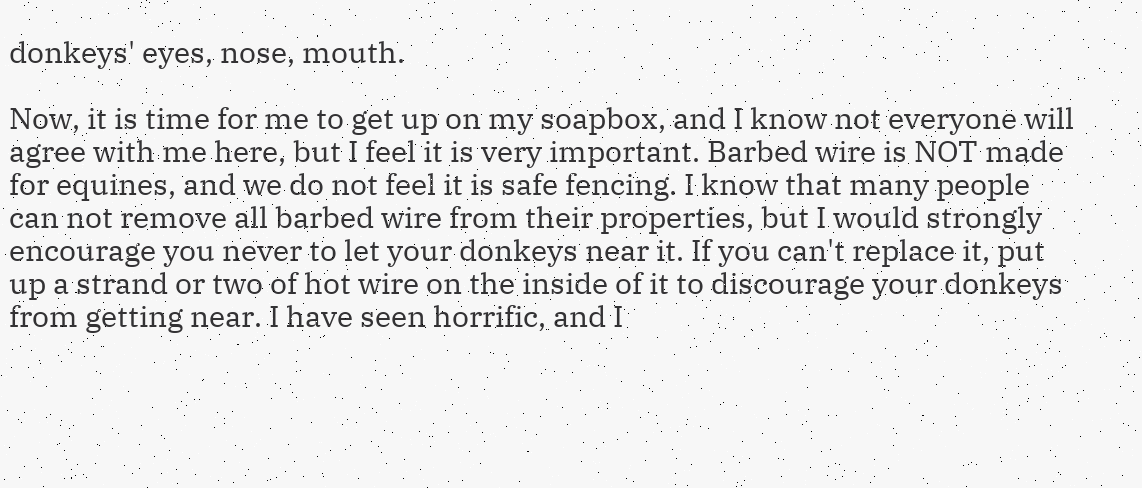donkeys' eyes, nose, mouth.

Now, it is time for me to get up on my soapbox, and I know not everyone will agree with me here, but I feel it is very important. Barbed wire is NOT made for equines, and we do not feel it is safe fencing. I know that many people can not remove all barbed wire from their properties, but I would strongly encourage you never to let your donkeys near it. If you can't replace it, put up a strand or two of hot wire on the inside of it to discourage your donkeys from getting near. I have seen horrific, and I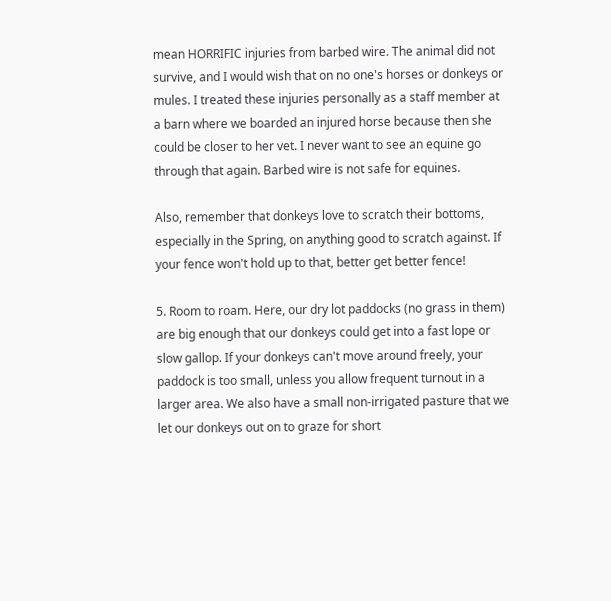mean HORRIFIC injuries from barbed wire. The animal did not survive, and I would wish that on no one's horses or donkeys or mules. I treated these injuries personally as a staff member at a barn where we boarded an injured horse because then she could be closer to her vet. I never want to see an equine go through that again. Barbed wire is not safe for equines.

Also, remember that donkeys love to scratch their bottoms, especially in the Spring, on anything good to scratch against. If your fence won't hold up to that, better get better fence!

5. Room to roam. Here, our dry lot paddocks (no grass in them) are big enough that our donkeys could get into a fast lope or slow gallop. If your donkeys can't move around freely, your paddock is too small, unless you allow frequent turnout in a  larger area. We also have a small non-irrigated pasture that we let our donkeys out on to graze for short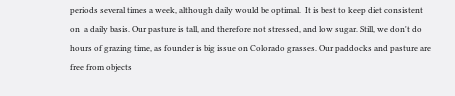periods several times a week, although daily would be optimal.  It is best to keep diet consistent on  a daily basis. Our pasture is tall, and therefore not stressed, and low sugar. Still, we don't do hours of grazing time, as founder is big issue on Colorado grasses. Our paddocks and pasture are free from objects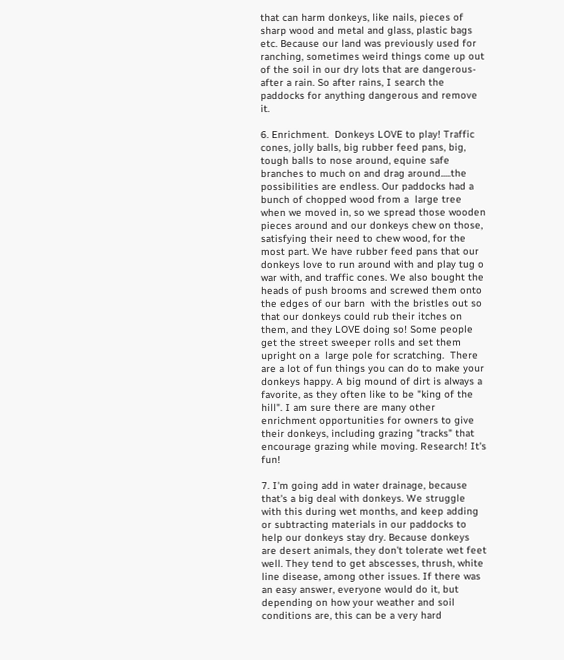that can harm donkeys, like nails, pieces of sharp wood and metal and glass, plastic bags etc. Because our land was previously used for ranching, sometimes weird things come up out of the soil in our dry lots that are dangerous-after a rain. So after rains, I search the paddocks for anything dangerous and remove it.

6. Enrichment.  Donkeys LOVE to play! Traffic cones, jolly balls, big rubber feed pans, big, tough balls to nose around, equine safe branches to much on and drag around.....the possibilities are endless. Our paddocks had a bunch of chopped wood from a  large tree when we moved in, so we spread those wooden pieces around and our donkeys chew on those, satisfying their need to chew wood, for the most part. We have rubber feed pans that our donkeys love to run around with and play tug o war with, and traffic cones. We also bought the heads of push brooms and screwed them onto the edges of our barn  with the bristles out so that our donkeys could rub their itches on them, and they LOVE doing so! Some people get the street sweeper rolls and set them upright on a  large pole for scratching.  There are a lot of fun things you can do to make your donkeys happy. A big mound of dirt is always a favorite, as they often like to be "king of the hill". I am sure there are many other enrichment opportunities for owners to give their donkeys, including grazing "tracks" that encourage grazing while moving. Research! It's fun!

7. I'm going add in water drainage, because that's a big deal with donkeys. We struggle with this during wet months, and keep adding or subtracting materials in our paddocks to help our donkeys stay dry. Because donkeys are desert animals, they don't tolerate wet feet well. They tend to get abscesses, thrush, white line disease, among other issues. If there was an easy answer, everyone would do it, but depending on how your weather and soil conditions are, this can be a very hard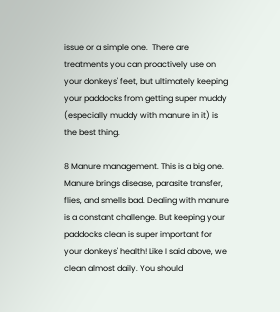issue or a simple one.  There are treatments you can proactively use on your donkeys' feet, but ultimately keeping your paddocks from getting super muddy (especially muddy with manure in it) is the best thing.

8 Manure management. This is a big one. Manure brings disease, parasite transfer, flies, and smells bad. Dealing with manure is a constant challenge. But keeping your paddocks clean is super important for your donkeys' health! Like I said above, we clean almost daily. You should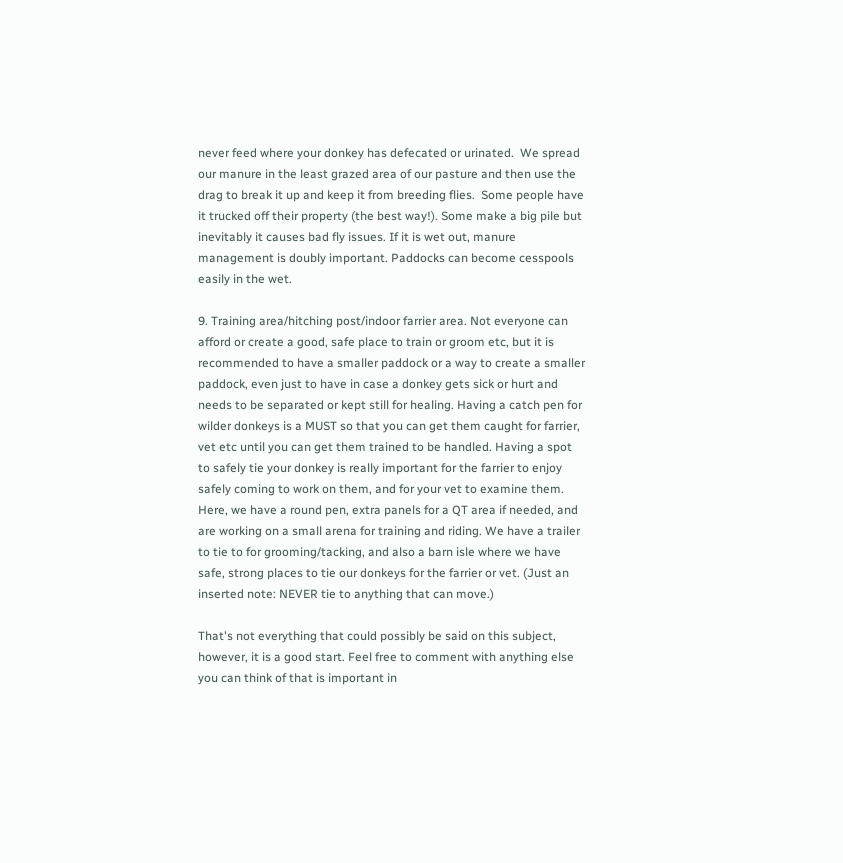never feed where your donkey has defecated or urinated.  We spread our manure in the least grazed area of our pasture and then use the drag to break it up and keep it from breeding flies.  Some people have it trucked off their property (the best way!). Some make a big pile but inevitably it causes bad fly issues. If it is wet out, manure management is doubly important. Paddocks can become cesspools easily in the wet.

9. Training area/hitching post/indoor farrier area. Not everyone can afford or create a good, safe place to train or groom etc, but it is recommended to have a smaller paddock or a way to create a smaller paddock, even just to have in case a donkey gets sick or hurt and needs to be separated or kept still for healing. Having a catch pen for wilder donkeys is a MUST so that you can get them caught for farrier, vet etc until you can get them trained to be handled. Having a spot to safely tie your donkey is really important for the farrier to enjoy safely coming to work on them, and for your vet to examine them. Here, we have a round pen, extra panels for a QT area if needed, and are working on a small arena for training and riding. We have a trailer to tie to for grooming/tacking, and also a barn isle where we have safe, strong places to tie our donkeys for the farrier or vet. (Just an inserted note: NEVER tie to anything that can move.)

That's not everything that could possibly be said on this subject, however, it is a good start. Feel free to comment with anything else you can think of that is important in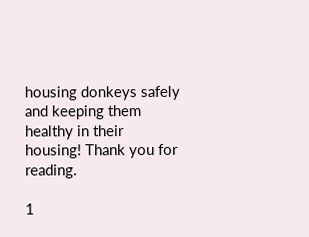housing donkeys safely and keeping them healthy in their housing! Thank you for reading.

1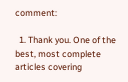comment:

  1. Thank you. One of the best, most complete articles covering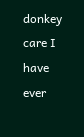donkey care I have ever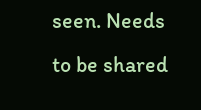seen. Needs to be shared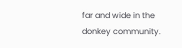far and wide in the donkey community.